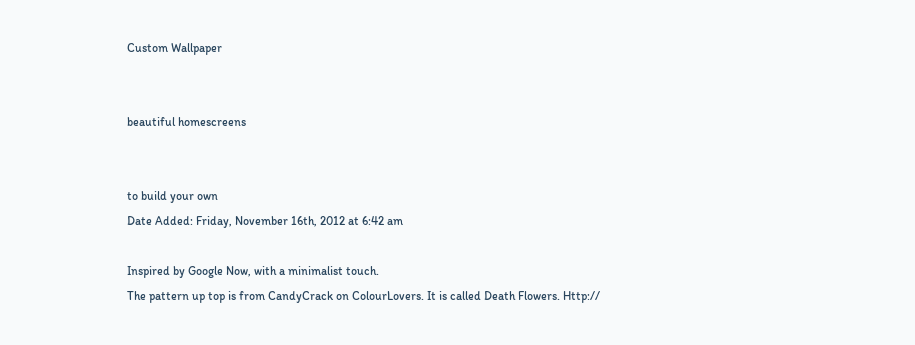Custom Wallpaper


beautiful homescreens


to build your own
Date Added: Friday, November 16th, 2012 at 6:42 am

Inspired by Google Now, with a minimalist touch.
The pattern up top is from CandyCrack on ColourLovers. It is called Death Flowers. Http://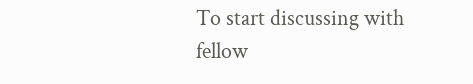To start discussing with fellow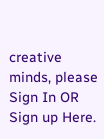creative minds, please Sign In OR Sign up Here.